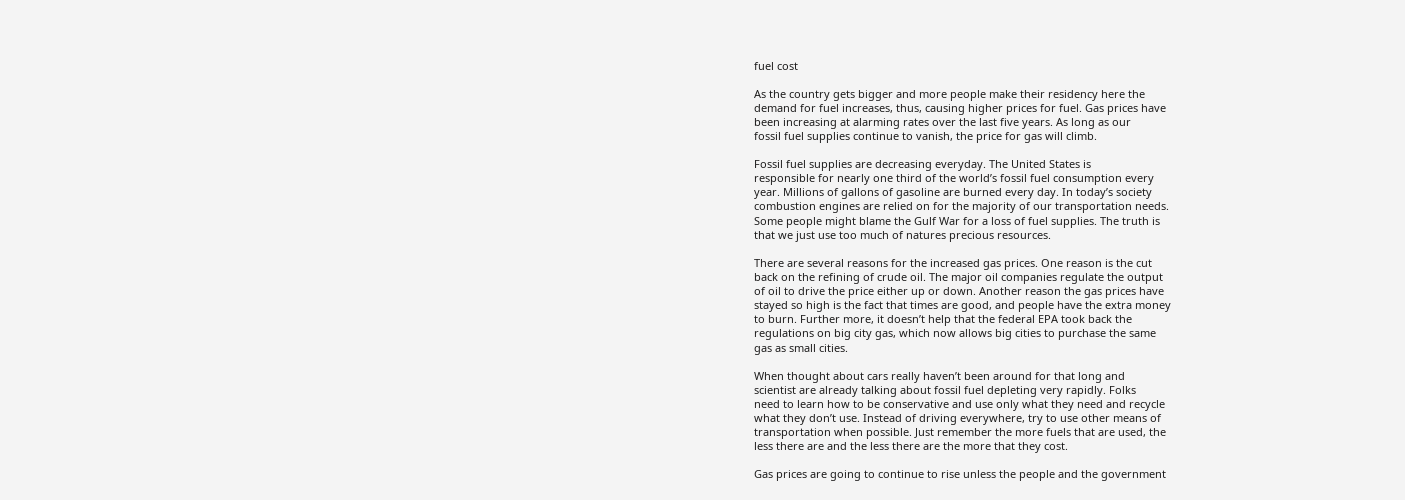fuel cost

As the country gets bigger and more people make their residency here the
demand for fuel increases, thus, causing higher prices for fuel. Gas prices have
been increasing at alarming rates over the last five years. As long as our
fossil fuel supplies continue to vanish, the price for gas will climb.

Fossil fuel supplies are decreasing everyday. The United States is
responsible for nearly one third of the world’s fossil fuel consumption every
year. Millions of gallons of gasoline are burned every day. In today’s society
combustion engines are relied on for the majority of our transportation needs.
Some people might blame the Gulf War for a loss of fuel supplies. The truth is
that we just use too much of natures precious resources.

There are several reasons for the increased gas prices. One reason is the cut
back on the refining of crude oil. The major oil companies regulate the output
of oil to drive the price either up or down. Another reason the gas prices have
stayed so high is the fact that times are good, and people have the extra money
to burn. Further more, it doesn’t help that the federal EPA took back the
regulations on big city gas, which now allows big cities to purchase the same
gas as small cities.

When thought about cars really haven’t been around for that long and
scientist are already talking about fossil fuel depleting very rapidly. Folks
need to learn how to be conservative and use only what they need and recycle
what they don’t use. Instead of driving everywhere, try to use other means of
transportation when possible. Just remember the more fuels that are used, the
less there are and the less there are the more that they cost.

Gas prices are going to continue to rise unless the people and the government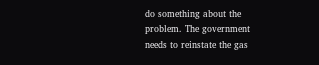do something about the problem. The government needs to reinstate the gas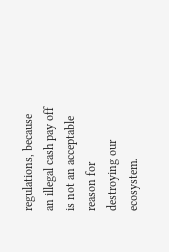regulations, because an illegal cash pay off is not an acceptable reason for
destroying our ecosystem.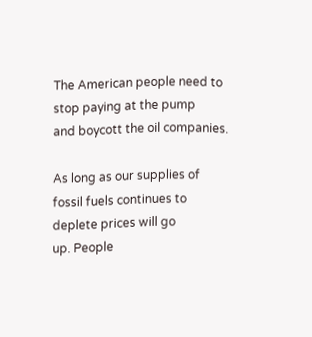The American people need to stop paying at the pump
and boycott the oil companies.

As long as our supplies of fossil fuels continues to deplete prices will go
up. People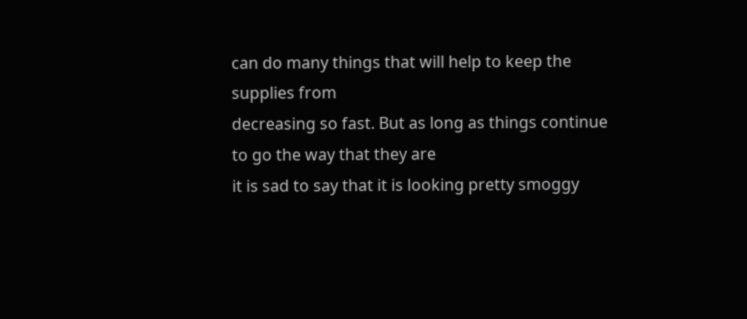can do many things that will help to keep the supplies from
decreasing so fast. But as long as things continue to go the way that they are
it is sad to say that it is looking pretty smoggy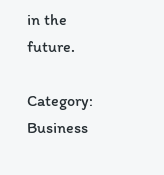in the future.

Category: Business